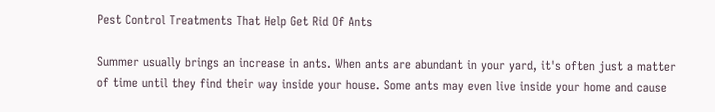Pest Control Treatments That Help Get Rid Of Ants

Summer usually brings an increase in ants. When ants are abundant in your yard, it's often just a matter of time until they find their way inside your house. Some ants may even live inside your home and cause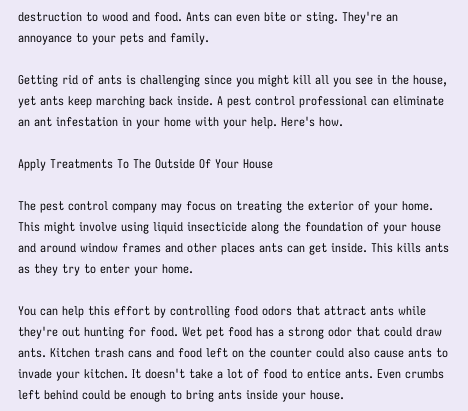destruction to wood and food. Ants can even bite or sting. They're an annoyance to your pets and family.

Getting rid of ants is challenging since you might kill all you see in the house, yet ants keep marching back inside. A pest control professional can eliminate an ant infestation in your home with your help. Here's how.

Apply Treatments To The Outside Of Your House

The pest control company may focus on treating the exterior of your home. This might involve using liquid insecticide along the foundation of your house and around window frames and other places ants can get inside. This kills ants as they try to enter your home.

You can help this effort by controlling food odors that attract ants while they're out hunting for food. Wet pet food has a strong odor that could draw ants. Kitchen trash cans and food left on the counter could also cause ants to invade your kitchen. It doesn't take a lot of food to entice ants. Even crumbs left behind could be enough to bring ants inside your house.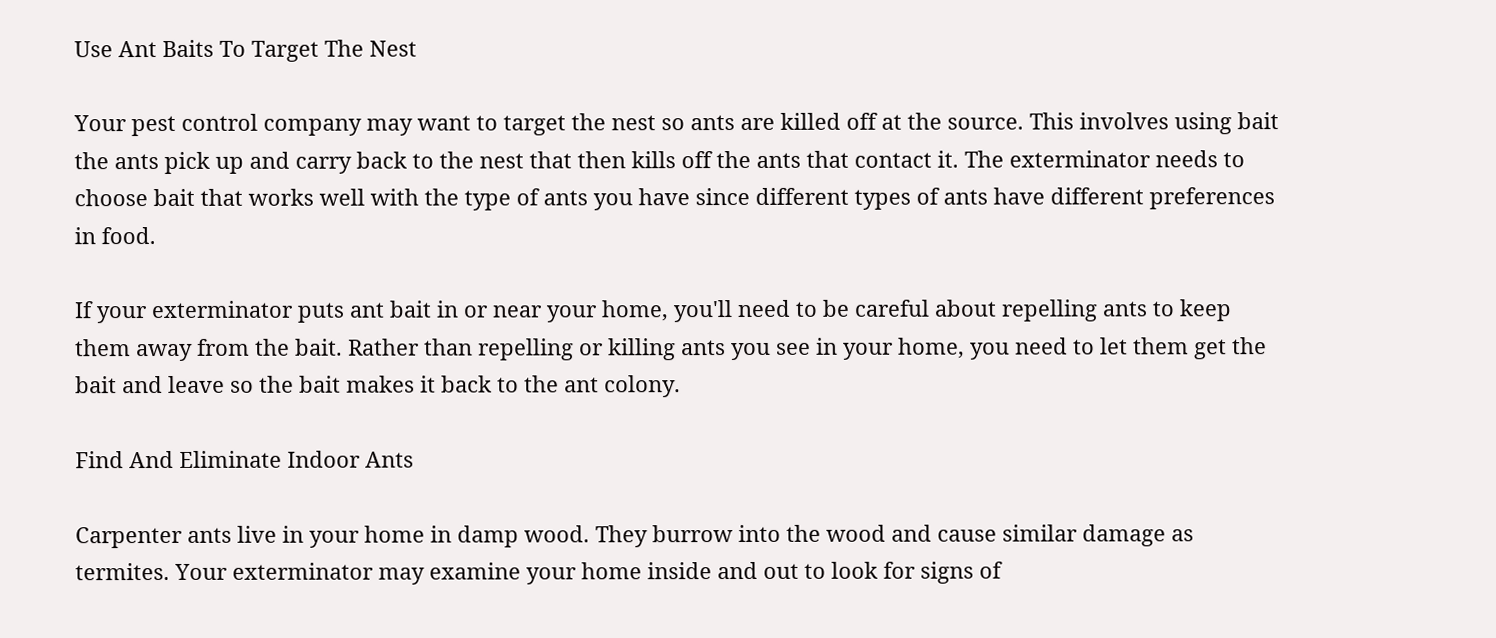Use Ant Baits To Target The Nest

Your pest control company may want to target the nest so ants are killed off at the source. This involves using bait the ants pick up and carry back to the nest that then kills off the ants that contact it. The exterminator needs to choose bait that works well with the type of ants you have since different types of ants have different preferences in food.

If your exterminator puts ant bait in or near your home, you'll need to be careful about repelling ants to keep them away from the bait. Rather than repelling or killing ants you see in your home, you need to let them get the bait and leave so the bait makes it back to the ant colony.

Find And Eliminate Indoor Ants

Carpenter ants live in your home in damp wood. They burrow into the wood and cause similar damage as termites. Your exterminator may examine your home inside and out to look for signs of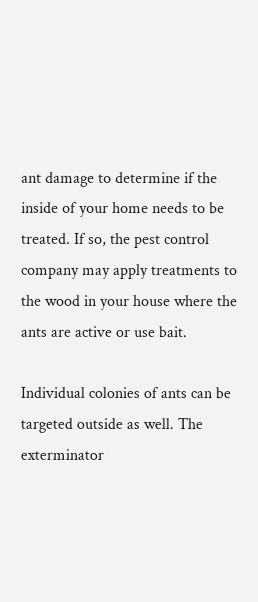ant damage to determine if the inside of your home needs to be treated. If so, the pest control company may apply treatments to the wood in your house where the ants are active or use bait.

Individual colonies of ants can be targeted outside as well. The exterminator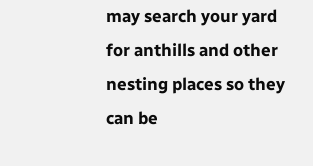may search your yard for anthills and other nesting places so they can be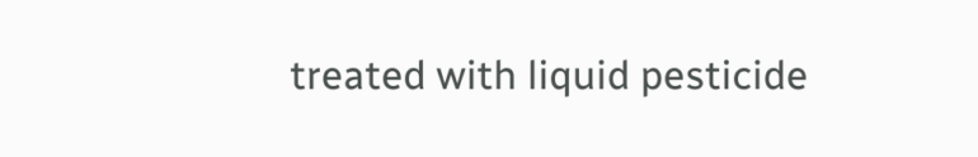treated with liquid pesticide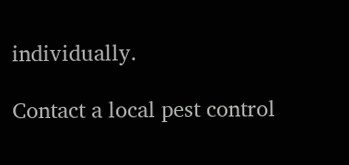individually.

Contact a local pest control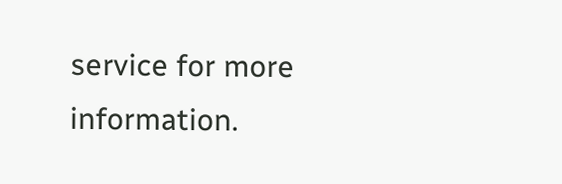service for more information.